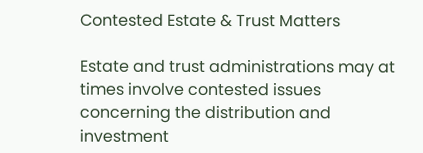Contested Estate & Trust Matters

Estate and trust administrations may at times involve contested issues concerning the distribution and investment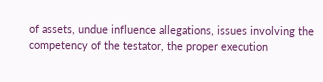of assets, undue influence allegations, issues involving the competency of the testator, the proper execution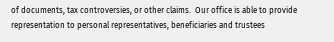of documents, tax controversies, or other claims.  Our office is able to provide representation to personal representatives, beneficiaries and trustees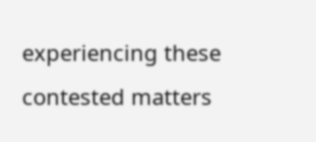experiencing these contested matters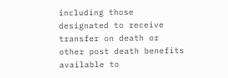including those designated to receive transfer on death or other post death benefits available to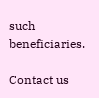such beneficiaries.

Contact us